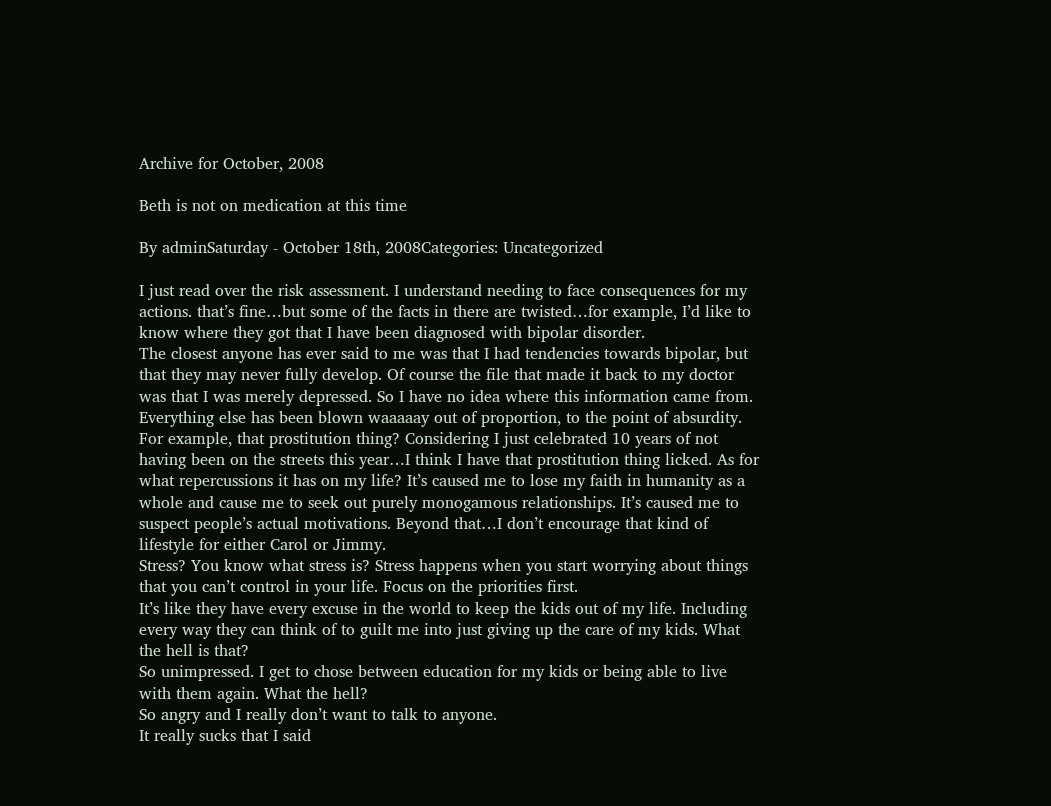Archive for October, 2008

Beth is not on medication at this time

By adminSaturday - October 18th, 2008Categories: Uncategorized

I just read over the risk assessment. I understand needing to face consequences for my actions. that’s fine…but some of the facts in there are twisted…for example, I’d like to know where they got that I have been diagnosed with bipolar disorder.
The closest anyone has ever said to me was that I had tendencies towards bipolar, but that they may never fully develop. Of course the file that made it back to my doctor was that I was merely depressed. So I have no idea where this information came from.
Everything else has been blown waaaaay out of proportion, to the point of absurdity. For example, that prostitution thing? Considering I just celebrated 10 years of not having been on the streets this year…I think I have that prostitution thing licked. As for what repercussions it has on my life? It’s caused me to lose my faith in humanity as a whole and cause me to seek out purely monogamous relationships. It’s caused me to suspect people’s actual motivations. Beyond that…I don’t encourage that kind of lifestyle for either Carol or Jimmy.
Stress? You know what stress is? Stress happens when you start worrying about things that you can’t control in your life. Focus on the priorities first.
It’s like they have every excuse in the world to keep the kids out of my life. Including every way they can think of to guilt me into just giving up the care of my kids. What the hell is that?
So unimpressed. I get to chose between education for my kids or being able to live with them again. What the hell?
So angry and I really don’t want to talk to anyone.
It really sucks that I said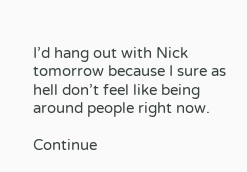I’d hang out with Nick tomorrow because I sure as hell don’t feel like being around people right now.

Continue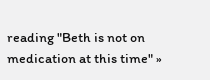reading "Beth is not on medication at this time" »